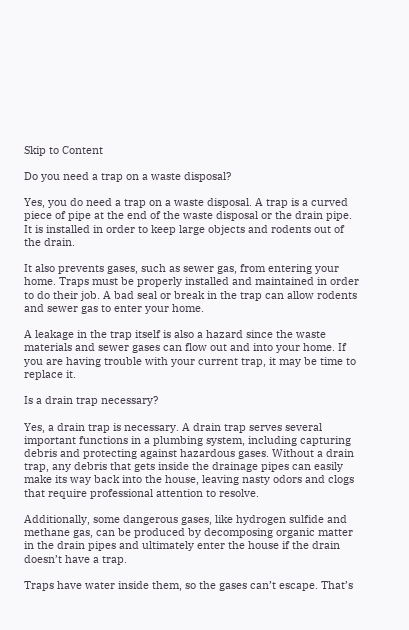Skip to Content

Do you need a trap on a waste disposal?

Yes, you do need a trap on a waste disposal. A trap is a curved piece of pipe at the end of the waste disposal or the drain pipe. It is installed in order to keep large objects and rodents out of the drain.

It also prevents gases, such as sewer gas, from entering your home. Traps must be properly installed and maintained in order to do their job. A bad seal or break in the trap can allow rodents and sewer gas to enter your home.

A leakage in the trap itself is also a hazard since the waste materials and sewer gases can flow out and into your home. If you are having trouble with your current trap, it may be time to replace it.

Is a drain trap necessary?

Yes, a drain trap is necessary. A drain trap serves several important functions in a plumbing system, including capturing debris and protecting against hazardous gases. Without a drain trap, any debris that gets inside the drainage pipes can easily make its way back into the house, leaving nasty odors and clogs that require professional attention to resolve.

Additionally, some dangerous gases, like hydrogen sulfide and methane gas, can be produced by decomposing organic matter in the drain pipes and ultimately enter the house if the drain doesn’t have a trap.

Traps have water inside them, so the gases can’t escape. That’s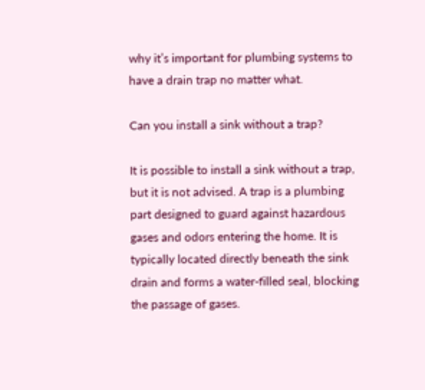why it’s important for plumbing systems to have a drain trap no matter what.

Can you install a sink without a trap?

It is possible to install a sink without a trap, but it is not advised. A trap is a plumbing part designed to guard against hazardous gases and odors entering the home. It is typically located directly beneath the sink drain and forms a water-filled seal, blocking the passage of gases.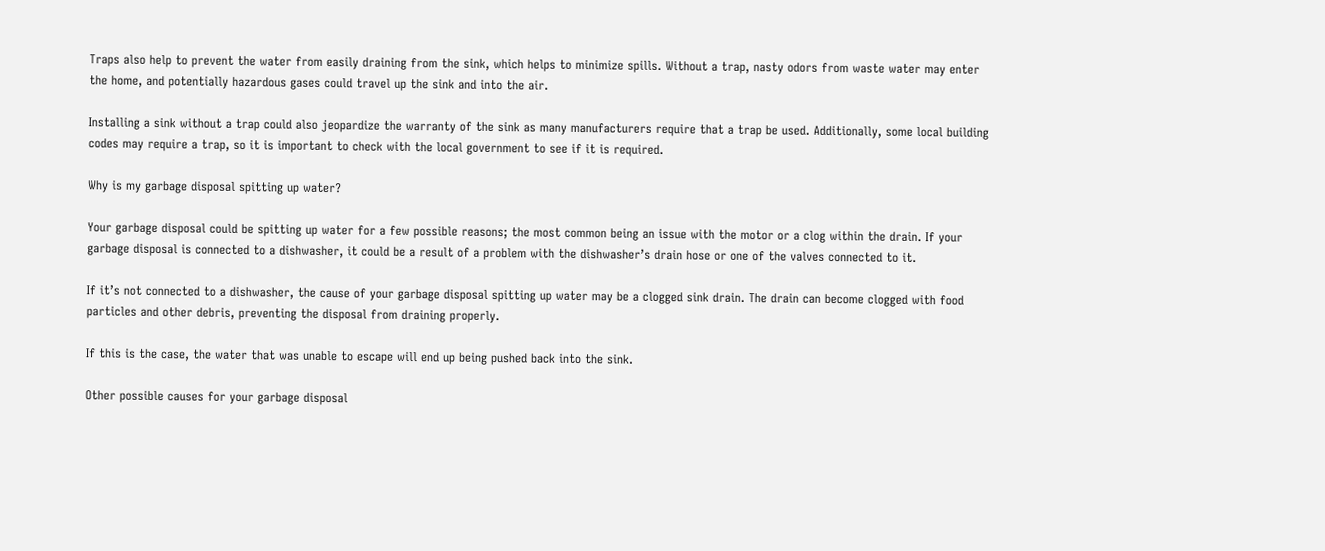Traps also help to prevent the water from easily draining from the sink, which helps to minimize spills. Without a trap, nasty odors from waste water may enter the home, and potentially hazardous gases could travel up the sink and into the air.

Installing a sink without a trap could also jeopardize the warranty of the sink as many manufacturers require that a trap be used. Additionally, some local building codes may require a trap, so it is important to check with the local government to see if it is required.

Why is my garbage disposal spitting up water?

Your garbage disposal could be spitting up water for a few possible reasons; the most common being an issue with the motor or a clog within the drain. If your garbage disposal is connected to a dishwasher, it could be a result of a problem with the dishwasher’s drain hose or one of the valves connected to it.

If it’s not connected to a dishwasher, the cause of your garbage disposal spitting up water may be a clogged sink drain. The drain can become clogged with food particles and other debris, preventing the disposal from draining properly.

If this is the case, the water that was unable to escape will end up being pushed back into the sink.

Other possible causes for your garbage disposal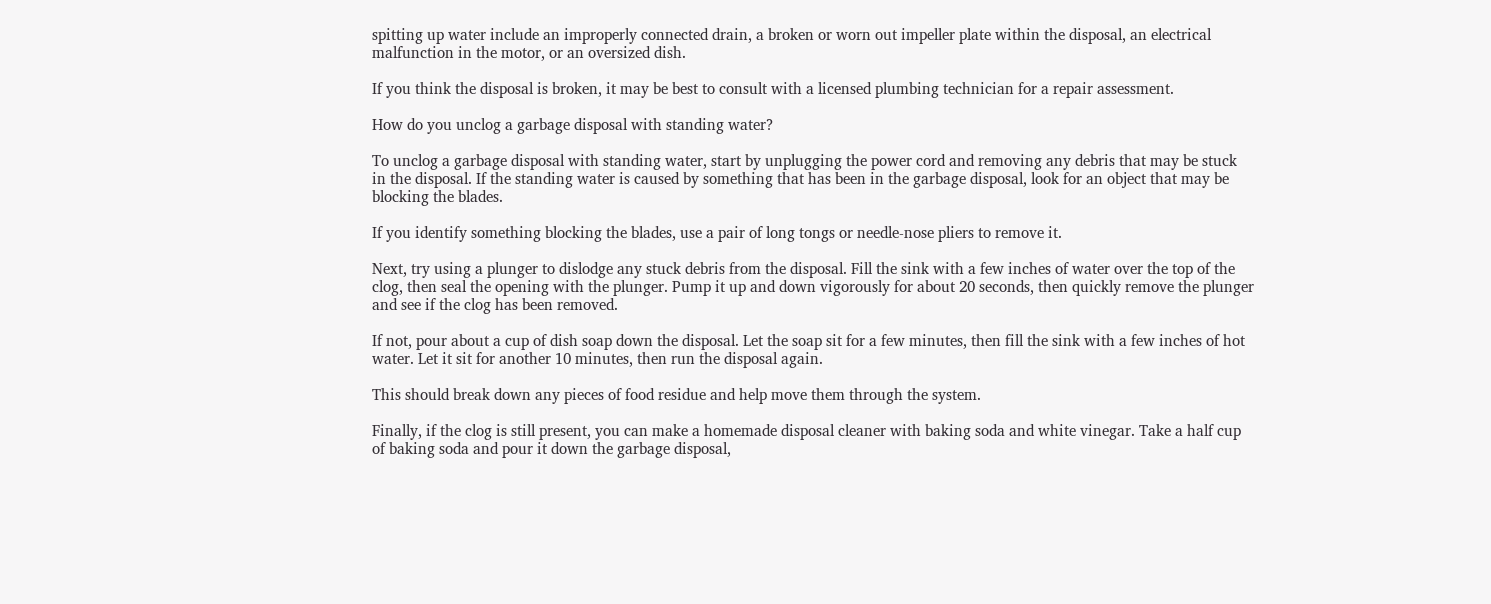spitting up water include an improperly connected drain, a broken or worn out impeller plate within the disposal, an electrical malfunction in the motor, or an oversized dish.

If you think the disposal is broken, it may be best to consult with a licensed plumbing technician for a repair assessment.

How do you unclog a garbage disposal with standing water?

To unclog a garbage disposal with standing water, start by unplugging the power cord and removing any debris that may be stuck in the disposal. If the standing water is caused by something that has been in the garbage disposal, look for an object that may be blocking the blades.

If you identify something blocking the blades, use a pair of long tongs or needle-nose pliers to remove it.

Next, try using a plunger to dislodge any stuck debris from the disposal. Fill the sink with a few inches of water over the top of the clog, then seal the opening with the plunger. Pump it up and down vigorously for about 20 seconds, then quickly remove the plunger and see if the clog has been removed.

If not, pour about a cup of dish soap down the disposal. Let the soap sit for a few minutes, then fill the sink with a few inches of hot water. Let it sit for another 10 minutes, then run the disposal again.

This should break down any pieces of food residue and help move them through the system.

Finally, if the clog is still present, you can make a homemade disposal cleaner with baking soda and white vinegar. Take a half cup of baking soda and pour it down the garbage disposal,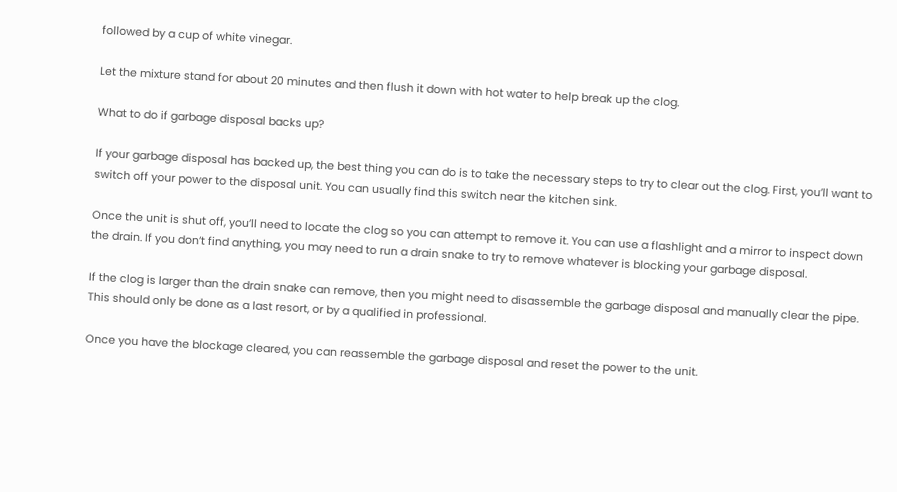followed by a cup of white vinegar.

Let the mixture stand for about 20 minutes and then flush it down with hot water to help break up the clog.

What to do if garbage disposal backs up?

If your garbage disposal has backed up, the best thing you can do is to take the necessary steps to try to clear out the clog. First, you’ll want to switch off your power to the disposal unit. You can usually find this switch near the kitchen sink.

Once the unit is shut off, you’ll need to locate the clog so you can attempt to remove it. You can use a flashlight and a mirror to inspect down the drain. If you don’t find anything, you may need to run a drain snake to try to remove whatever is blocking your garbage disposal.

If the clog is larger than the drain snake can remove, then you might need to disassemble the garbage disposal and manually clear the pipe. This should only be done as a last resort, or by a qualified in professional.

Once you have the blockage cleared, you can reassemble the garbage disposal and reset the power to the unit.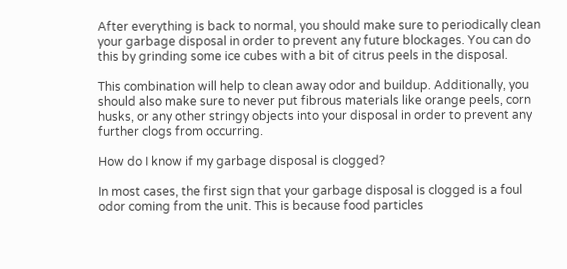After everything is back to normal, you should make sure to periodically clean your garbage disposal in order to prevent any future blockages. You can do this by grinding some ice cubes with a bit of citrus peels in the disposal.

This combination will help to clean away odor and buildup. Additionally, you should also make sure to never put fibrous materials like orange peels, corn husks, or any other stringy objects into your disposal in order to prevent any further clogs from occurring.

How do I know if my garbage disposal is clogged?

In most cases, the first sign that your garbage disposal is clogged is a foul odor coming from the unit. This is because food particles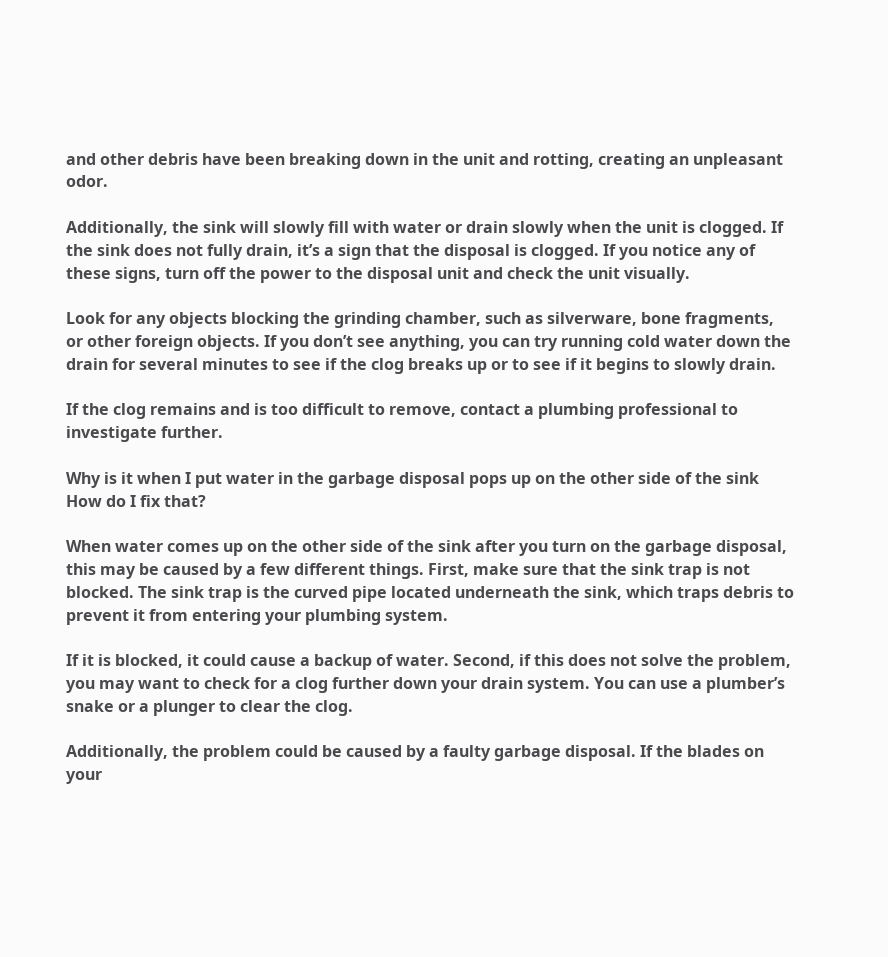and other debris have been breaking down in the unit and rotting, creating an unpleasant odor.

Additionally, the sink will slowly fill with water or drain slowly when the unit is clogged. If the sink does not fully drain, it’s a sign that the disposal is clogged. If you notice any of these signs, turn off the power to the disposal unit and check the unit visually.

Look for any objects blocking the grinding chamber, such as silverware, bone fragments, or other foreign objects. If you don’t see anything, you can try running cold water down the drain for several minutes to see if the clog breaks up or to see if it begins to slowly drain.

If the clog remains and is too difficult to remove, contact a plumbing professional to investigate further.

Why is it when I put water in the garbage disposal pops up on the other side of the sink How do I fix that?

When water comes up on the other side of the sink after you turn on the garbage disposal, this may be caused by a few different things. First, make sure that the sink trap is not blocked. The sink trap is the curved pipe located underneath the sink, which traps debris to prevent it from entering your plumbing system.

If it is blocked, it could cause a backup of water. Second, if this does not solve the problem, you may want to check for a clog further down your drain system. You can use a plumber’s snake or a plunger to clear the clog.

Additionally, the problem could be caused by a faulty garbage disposal. If the blades on your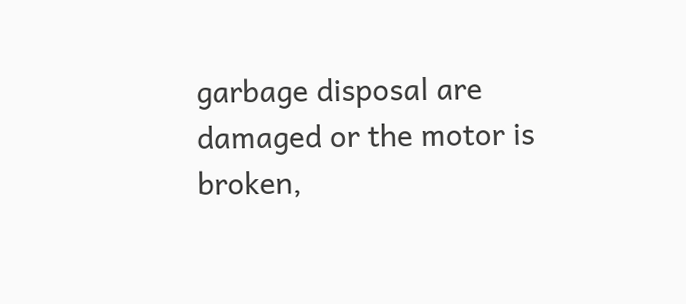garbage disposal are damaged or the motor is broken,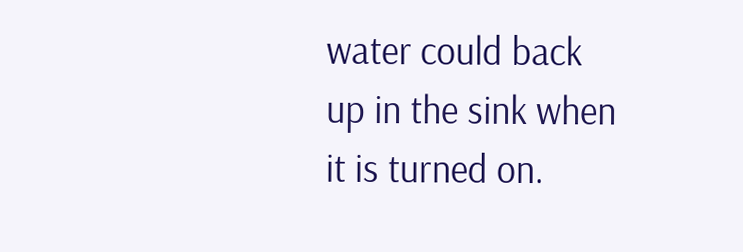water could back up in the sink when it is turned on.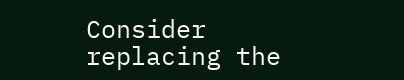Consider replacing the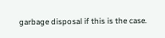garbage disposal if this is the case.